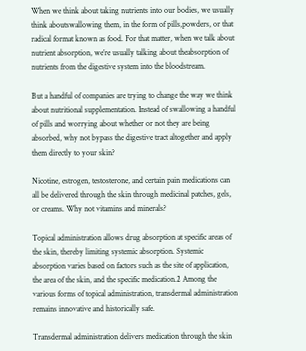When we think about taking nutrients into our bodies, we usually think aboutswallowing them, in the form of pills,powders, or that radical format known as food. For that matter, when we talk about nutrient absorption, we’re usually talking about theabsorption of nutrients from the digestive system into the bloodstream.

But a handful of companies are trying to change the way we think about nutritional supplementation. Instead of swallowing a handful of pills and worrying about whether or not they are being absorbed, why not bypass the digestive tract altogether and apply them directly to your skin?

Nicotine, estrogen, testosterone, and certain pain medications can all be delivered through the skin through medicinal patches, gels, or creams. Why not vitamins and minerals?

Topical administration allows drug absorption at specific areas of the skin, thereby limiting systemic absorption. Systemic absorption varies based on factors such as the site of application, the area of the skin, and the specific medication.2 Among the various forms of topical administration, transdermal administration remains innovative and historically safe.

Transdermal administration delivers medication through the skin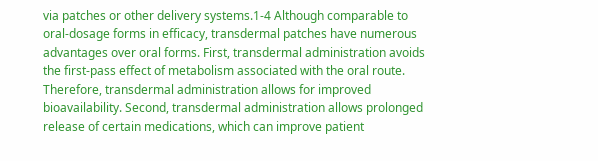via patches or other delivery systems.1-4 Although comparable to oral-dosage forms in efficacy, transdermal patches have numerous advantages over oral forms. First, transdermal administration avoids the first-pass effect of metabolism associated with the oral route. Therefore, transdermal administration allows for improved bioavailability. Second, transdermal administration allows prolonged release of certain medications, which can improve patient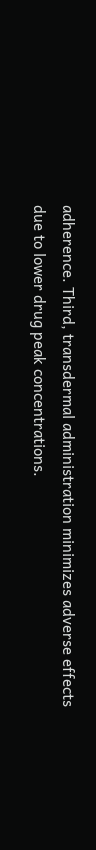adherence. Third, transdermal administration minimizes adverse effects due to lower drug peak concentrations.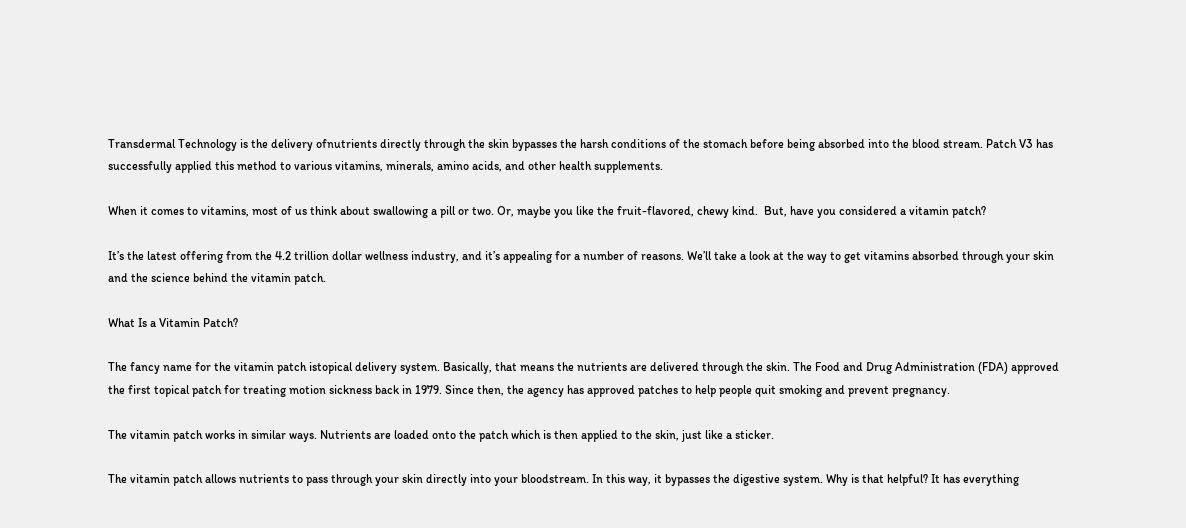Transdermal Technology is the delivery ofnutrients directly through the skin bypasses the harsh conditions of the stomach before being absorbed into the blood stream. Patch V3 has successfully applied this method to various vitamins, minerals, amino acids, and other health supplements.

When it comes to vitamins, most of us think about swallowing a pill or two. Or, maybe you like the fruit-flavored, chewy kind.  But, have you considered a vitamin patch?

It’s the latest offering from the 4.2 trillion dollar wellness industry, and it’s appealing for a number of reasons. We’ll take a look at the way to get vitamins absorbed through your skin and the science behind the vitamin patch.

What Is a Vitamin Patch?

The fancy name for the vitamin patch istopical delivery system. Basically, that means the nutrients are delivered through the skin. The Food and Drug Administration (FDA) approved the first topical patch for treating motion sickness back in 1979. Since then, the agency has approved patches to help people quit smoking and prevent pregnancy.

The vitamin patch works in similar ways. Nutrients are loaded onto the patch which is then applied to the skin, just like a sticker.

The vitamin patch allows nutrients to pass through your skin directly into your bloodstream. In this way, it bypasses the digestive system. Why is that helpful? It has everything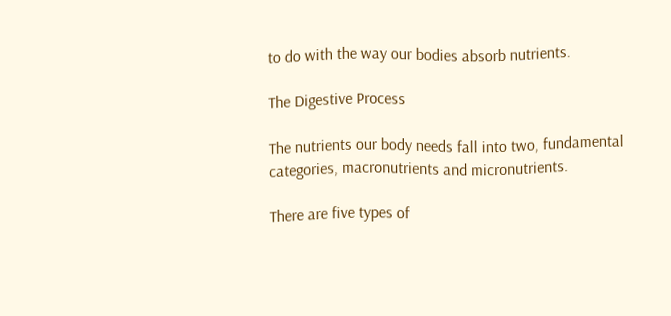to do with the way our bodies absorb nutrients.

The Digestive Process

The nutrients our body needs fall into two, fundamental categories, macronutrients and micronutrients.

There are five types of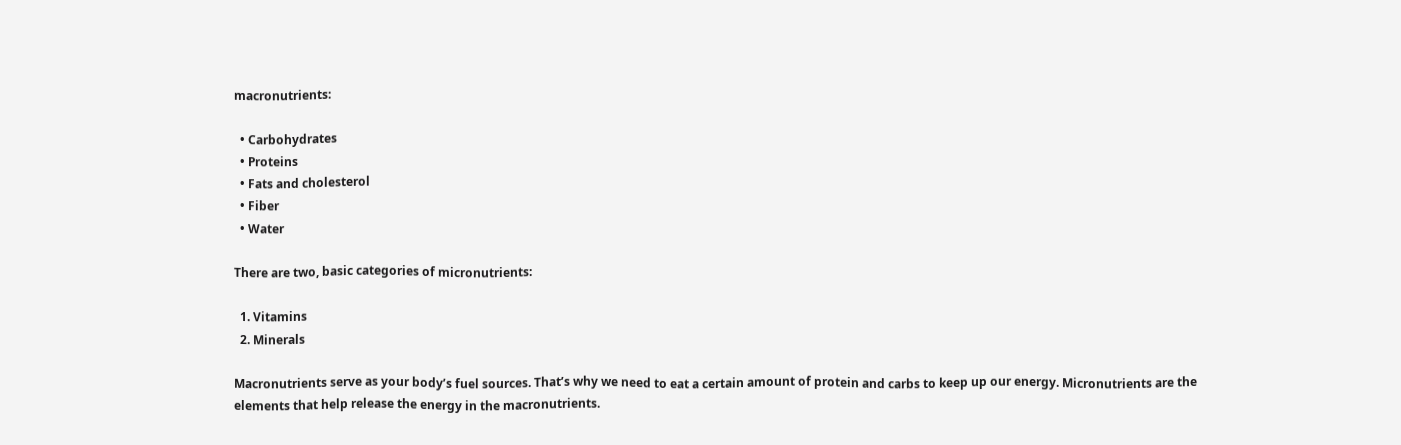macronutrients:

  • Carbohydrates
  • Proteins
  • Fats and cholesterol
  • Fiber
  • Water

There are two, basic categories of micronutrients:

  1. Vitamins
  2. Minerals

Macronutrients serve as your body’s fuel sources. That’s why we need to eat a certain amount of protein and carbs to keep up our energy. Micronutrients are the elements that help release the energy in the macronutrients.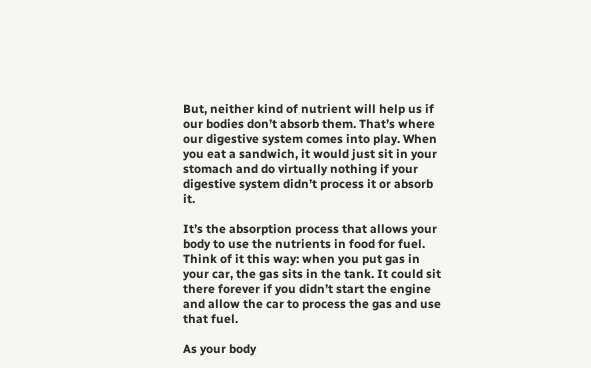But, neither kind of nutrient will help us if our bodies don’t absorb them. That’s where our digestive system comes into play. When you eat a sandwich, it would just sit in your stomach and do virtually nothing if your digestive system didn’t process it or absorb it.

It’s the absorption process that allows your body to use the nutrients in food for fuel. Think of it this way: when you put gas in your car, the gas sits in the tank. It could sit there forever if you didn’t start the engine and allow the car to process the gas and use that fuel.

As your body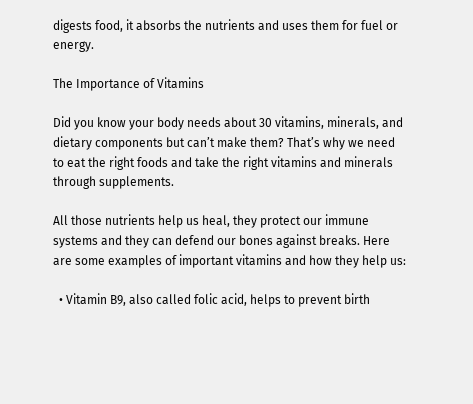digests food, it absorbs the nutrients and uses them for fuel or energy.

The Importance of Vitamins

Did you know your body needs about 30 vitamins, minerals, and dietary components but can’t make them? That’s why we need to eat the right foods and take the right vitamins and minerals through supplements.

All those nutrients help us heal, they protect our immune systems and they can defend our bones against breaks. Here are some examples of important vitamins and how they help us:

  • Vitamin B9, also called folic acid, helps to prevent birth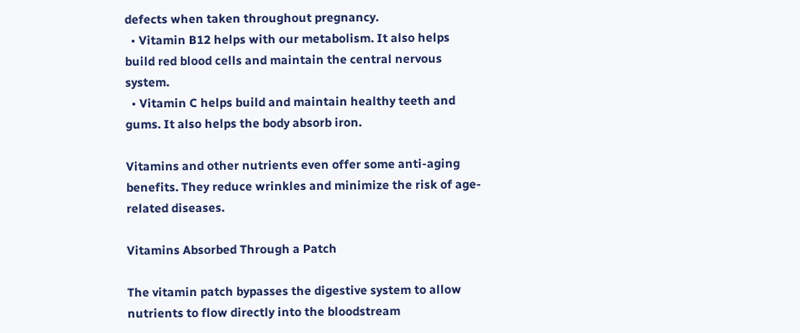defects when taken throughout pregnancy.
  • Vitamin B12 helps with our metabolism. It also helps build red blood cells and maintain the central nervous system.
  • Vitamin C helps build and maintain healthy teeth and gums. It also helps the body absorb iron.

Vitamins and other nutrients even offer some anti-aging benefits. They reduce wrinkles and minimize the risk of age-related diseases.

Vitamins Absorbed Through a Patch

The vitamin patch bypasses the digestive system to allow nutrients to flow directly into the bloodstream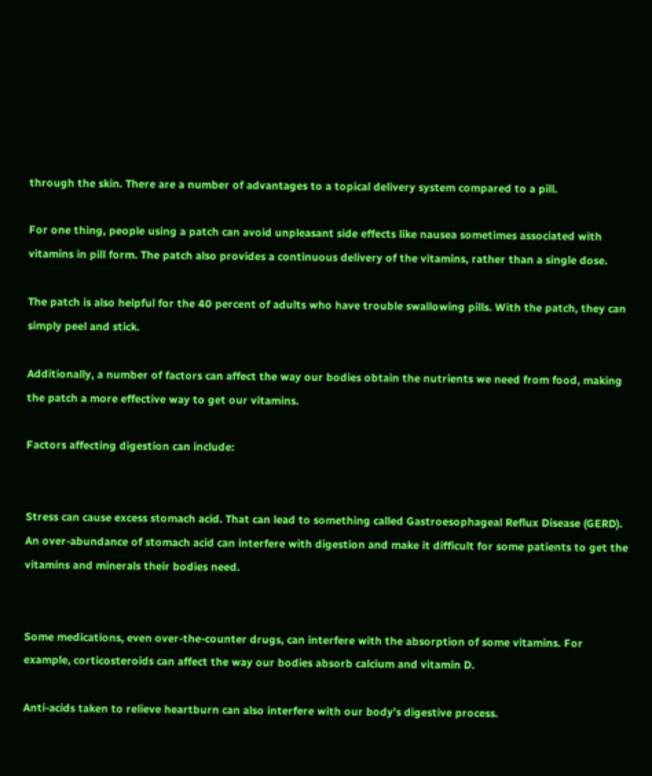through the skin. There are a number of advantages to a topical delivery system compared to a pill.

For one thing, people using a patch can avoid unpleasant side effects like nausea sometimes associated with vitamins in pill form. The patch also provides a continuous delivery of the vitamins, rather than a single dose.

The patch is also helpful for the 40 percent of adults who have trouble swallowing pills. With the patch, they can simply peel and stick.

Additionally, a number of factors can affect the way our bodies obtain the nutrients we need from food, making the patch a more effective way to get our vitamins.

Factors affecting digestion can include:


Stress can cause excess stomach acid. That can lead to something called Gastroesophageal Reflux Disease (GERD). An over-abundance of stomach acid can interfere with digestion and make it difficult for some patients to get the vitamins and minerals their bodies need.


Some medications, even over-the-counter drugs, can interfere with the absorption of some vitamins. For example, corticosteroids can affect the way our bodies absorb calcium and vitamin D.

Anti-acids taken to relieve heartburn can also interfere with our body’s digestive process.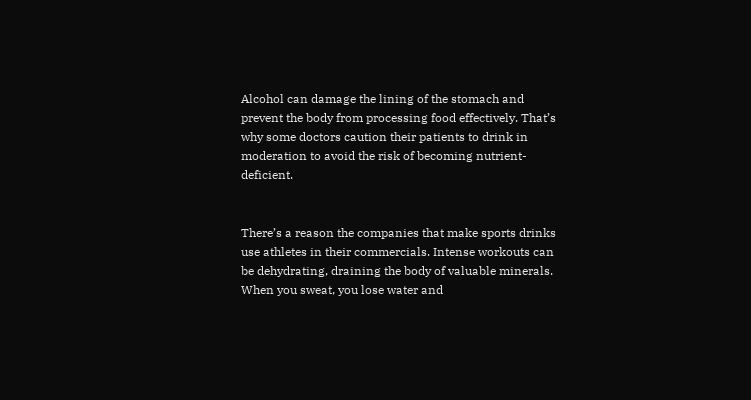Alcohol can damage the lining of the stomach and prevent the body from processing food effectively. That’s why some doctors caution their patients to drink in moderation to avoid the risk of becoming nutrient-deficient.


There’s a reason the companies that make sports drinks use athletes in their commercials. Intense workouts can be dehydrating, draining the body of valuable minerals. When you sweat, you lose water and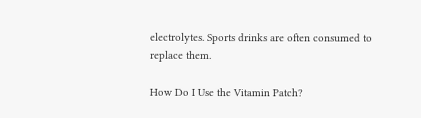electrolytes. Sports drinks are often consumed to replace them.

How Do I Use the Vitamin Patch?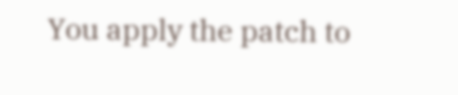You apply the patch to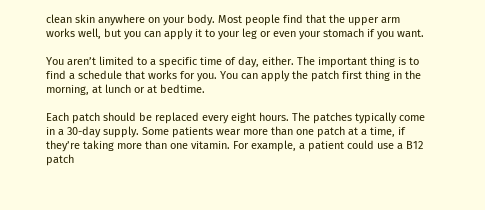clean skin anywhere on your body. Most people find that the upper arm works well, but you can apply it to your leg or even your stomach if you want.

You aren’t limited to a specific time of day, either. The important thing is to find a schedule that works for you. You can apply the patch first thing in the morning, at lunch or at bedtime.

Each patch should be replaced every eight hours. The patches typically come in a 30-day supply. Some patients wear more than one patch at a time, if they’re taking more than one vitamin. For example, a patient could use a B12 patch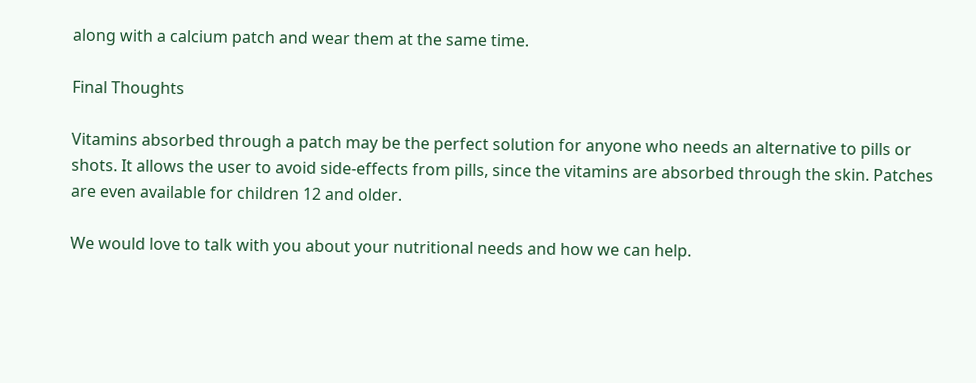along with a calcium patch and wear them at the same time.

Final Thoughts

Vitamins absorbed through a patch may be the perfect solution for anyone who needs an alternative to pills or shots. It allows the user to avoid side-effects from pills, since the vitamins are absorbed through the skin. Patches are even available for children 12 and older.

We would love to talk with you about your nutritional needs and how we can help.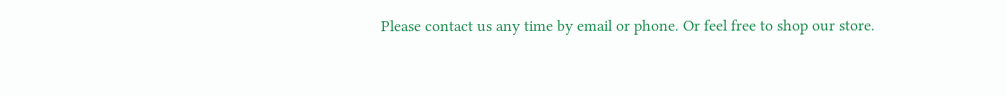Please contact us any time by email or phone. Or feel free to shop our store.